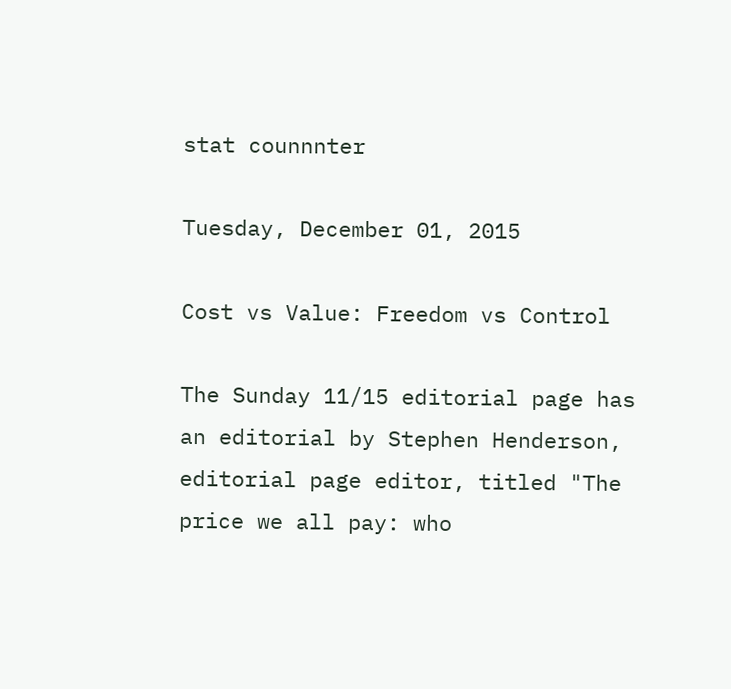stat counnnter

Tuesday, December 01, 2015

Cost vs Value: Freedom vs Control

The Sunday 11/15 editorial page has an editorial by Stephen Henderson, editorial page editor, titled "The price we all pay: who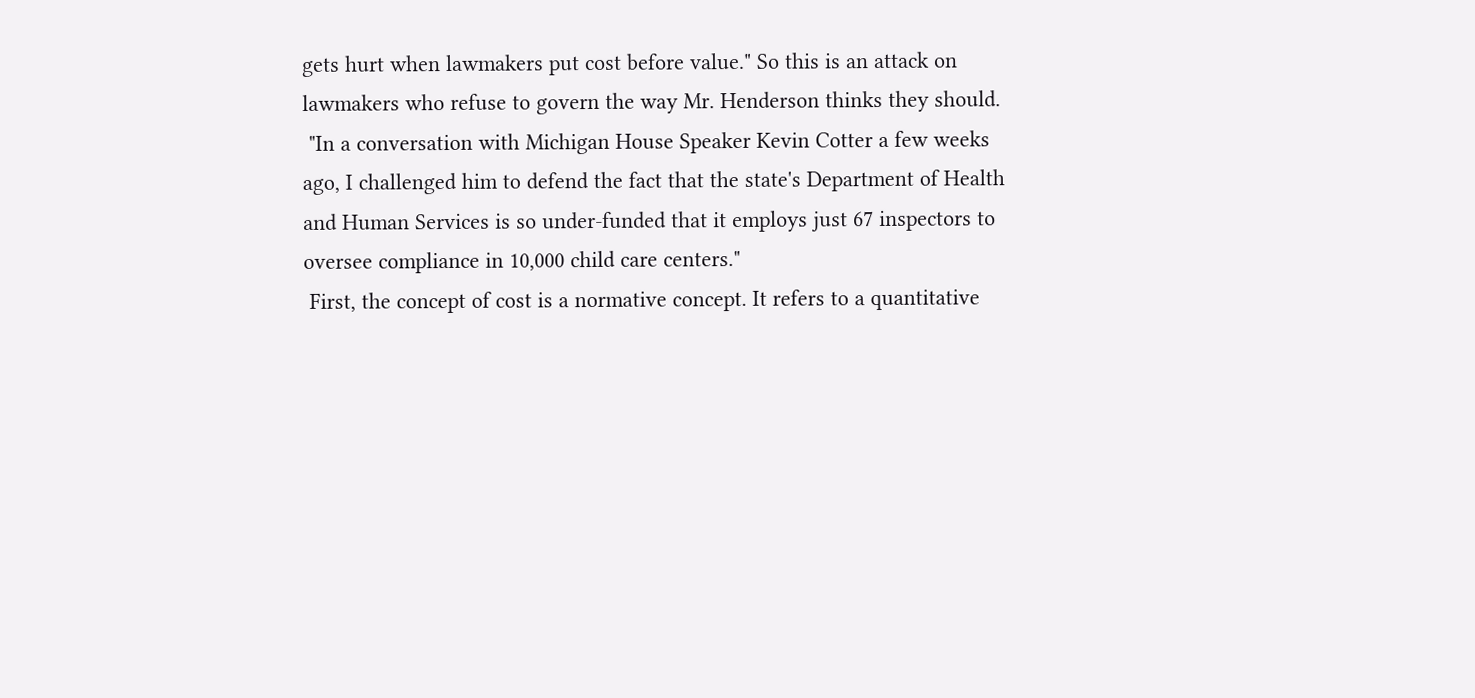gets hurt when lawmakers put cost before value." So this is an attack on lawmakers who refuse to govern the way Mr. Henderson thinks they should.
 "In a conversation with Michigan House Speaker Kevin Cotter a few weeks ago, I challenged him to defend the fact that the state's Department of Health and Human Services is so under-funded that it employs just 67 inspectors to oversee compliance in 10,000 child care centers."
 First, the concept of cost is a normative concept. It refers to a quantitative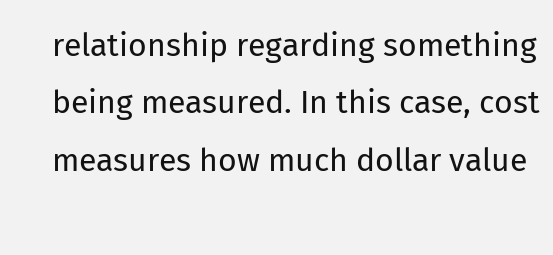relationship regarding something being measured. In this case, cost measures how much dollar value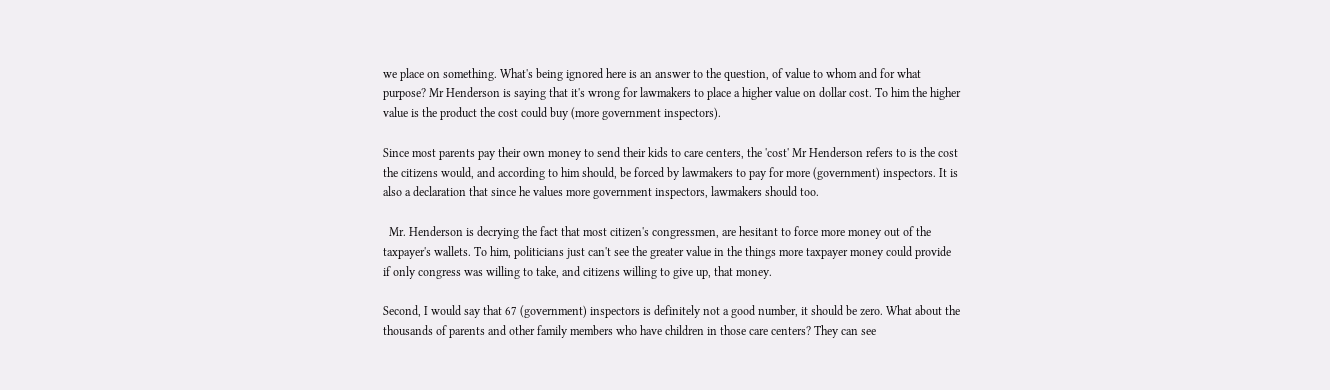we place on something. What's being ignored here is an answer to the question, of value to whom and for what purpose? Mr Henderson is saying that it's wrong for lawmakers to place a higher value on dollar cost. To him the higher value is the product the cost could buy (more government inspectors).

Since most parents pay their own money to send their kids to care centers, the 'cost' Mr Henderson refers to is the cost the citizens would, and according to him should, be forced by lawmakers to pay for more (government) inspectors. It is also a declaration that since he values more government inspectors, lawmakers should too.

  Mr. Henderson is decrying the fact that most citizen's congressmen, are hesitant to force more money out of the taxpayer's wallets. To him, politicians just can't see the greater value in the things more taxpayer money could provide if only congress was willing to take, and citizens willing to give up, that money.

Second, I would say that 67 (government) inspectors is definitely not a good number, it should be zero. What about the thousands of parents and other family members who have children in those care centers? They can see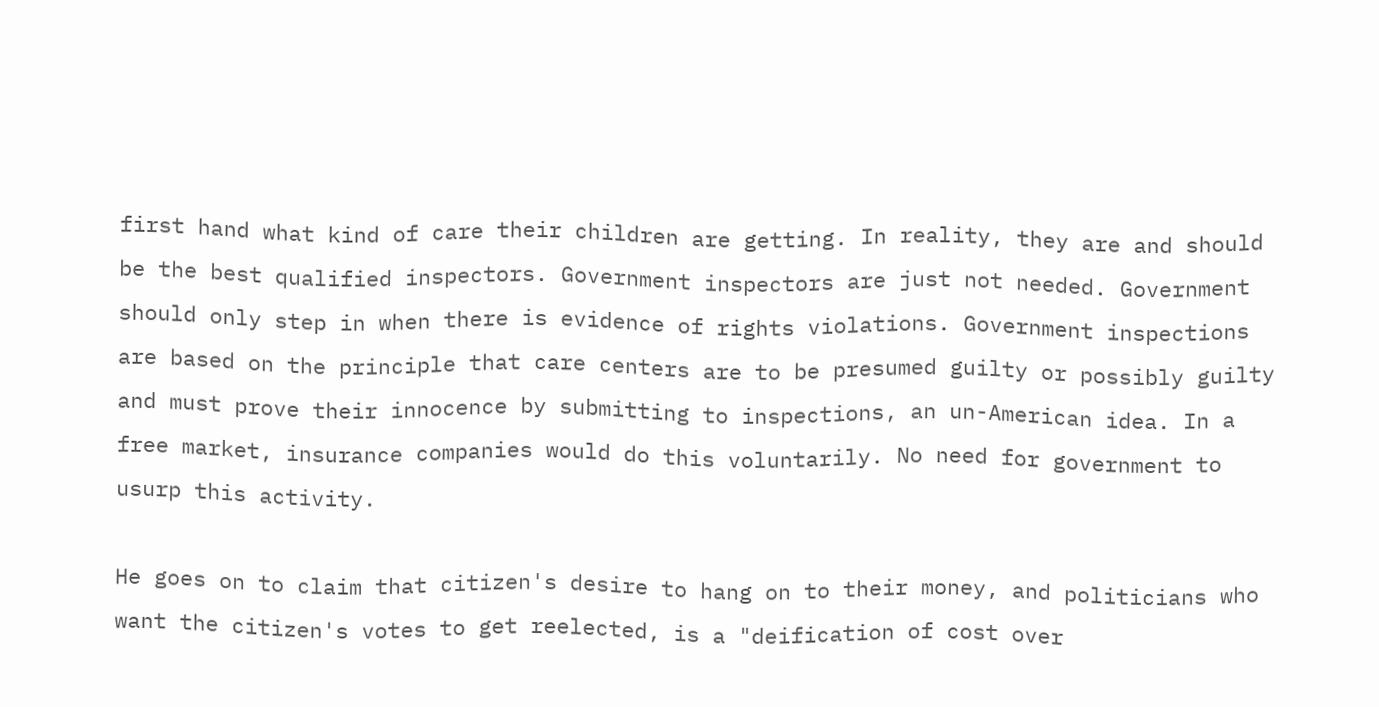first hand what kind of care their children are getting. In reality, they are and should be the best qualified inspectors. Government inspectors are just not needed. Government should only step in when there is evidence of rights violations. Government inspections are based on the principle that care centers are to be presumed guilty or possibly guilty and must prove their innocence by submitting to inspections, an un-American idea. In a free market, insurance companies would do this voluntarily. No need for government to usurp this activity.

He goes on to claim that citizen's desire to hang on to their money, and politicians who want the citizen's votes to get reelected, is a "deification of cost over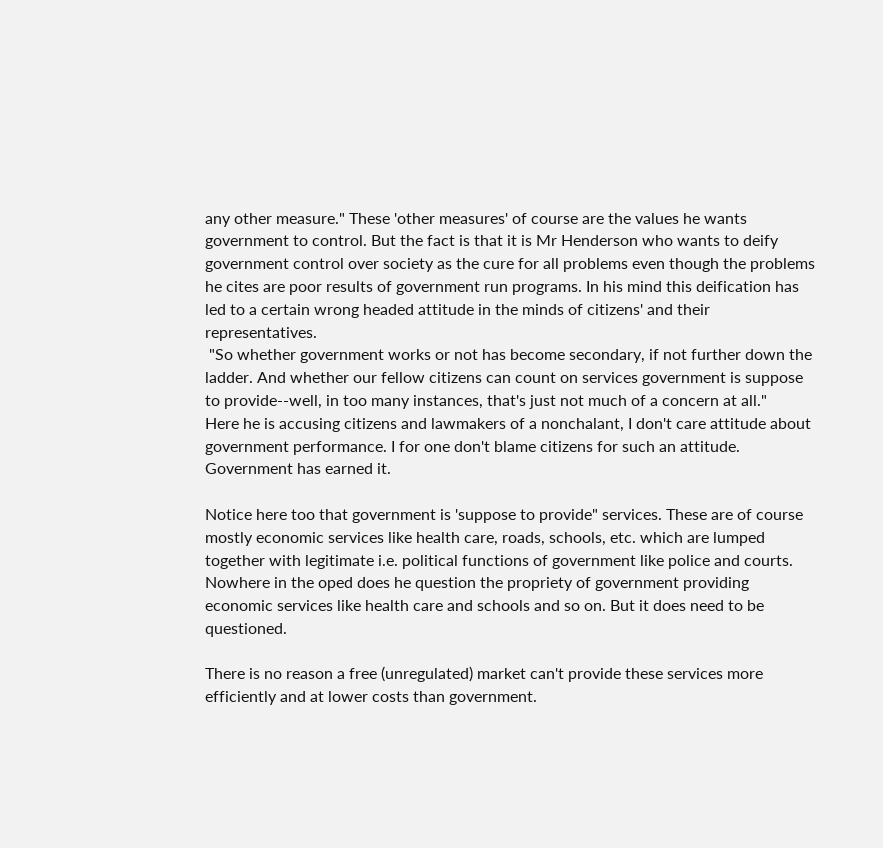any other measure." These 'other measures' of course are the values he wants government to control. But the fact is that it is Mr Henderson who wants to deify government control over society as the cure for all problems even though the problems he cites are poor results of government run programs. In his mind this deification has led to a certain wrong headed attitude in the minds of citizens' and their representatives.
 "So whether government works or not has become secondary, if not further down the ladder. And whether our fellow citizens can count on services government is suppose to provide--well, in too many instances, that's just not much of a concern at all."
Here he is accusing citizens and lawmakers of a nonchalant, I don't care attitude about government performance. I for one don't blame citizens for such an attitude. Government has earned it.

Notice here too that government is 'suppose to provide" services. These are of course mostly economic services like health care, roads, schools, etc. which are lumped together with legitimate i.e. political functions of government like police and courts. Nowhere in the oped does he question the propriety of government providing economic services like health care and schools and so on. But it does need to be questioned.

There is no reason a free (unregulated) market can't provide these services more efficiently and at lower costs than government.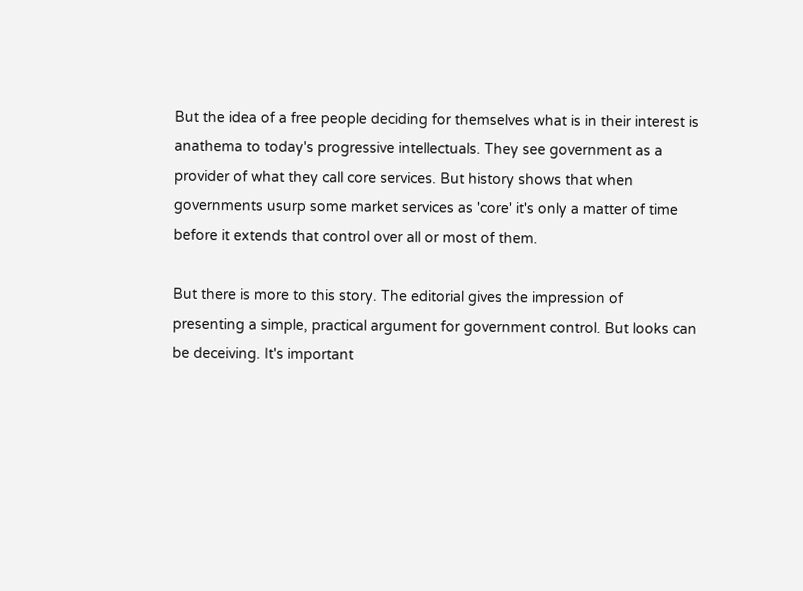But the idea of a free people deciding for themselves what is in their interest is anathema to today's progressive intellectuals. They see government as a provider of what they call core services. But history shows that when governments usurp some market services as 'core' it's only a matter of time before it extends that control over all or most of them.

But there is more to this story. The editorial gives the impression of presenting a simple, practical argument for government control. But looks can be deceiving. It's important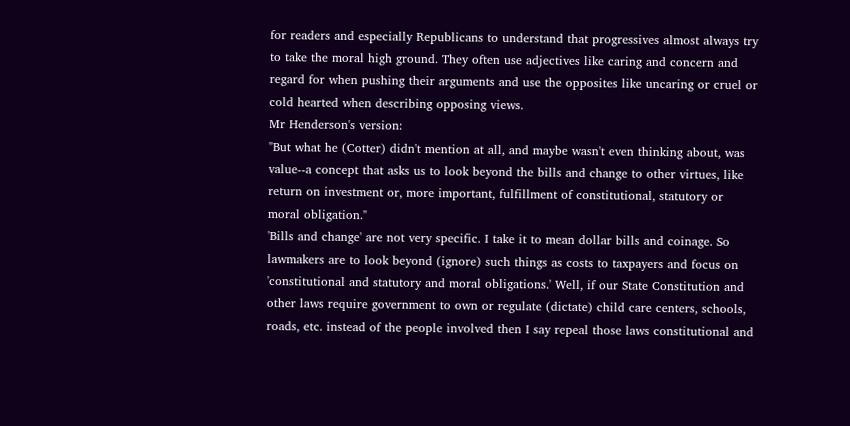for readers and especially Republicans to understand that progressives almost always try to take the moral high ground. They often use adjectives like caring and concern and regard for when pushing their arguments and use the opposites like uncaring or cruel or cold hearted when describing opposing views.
Mr Henderson's version:
"But what he (Cotter) didn't mention at all, and maybe wasn't even thinking about, was value--a concept that asks us to look beyond the bills and change to other virtues, like return on investment or, more important, fulfillment of constitutional, statutory or moral obligation."
'Bills and change' are not very specific. I take it to mean dollar bills and coinage. So lawmakers are to look beyond (ignore) such things as costs to taxpayers and focus on 'constitutional and statutory and moral obligations.' Well, if our State Constitution and other laws require government to own or regulate (dictate) child care centers, schools, roads, etc. instead of the people involved then I say repeal those laws constitutional and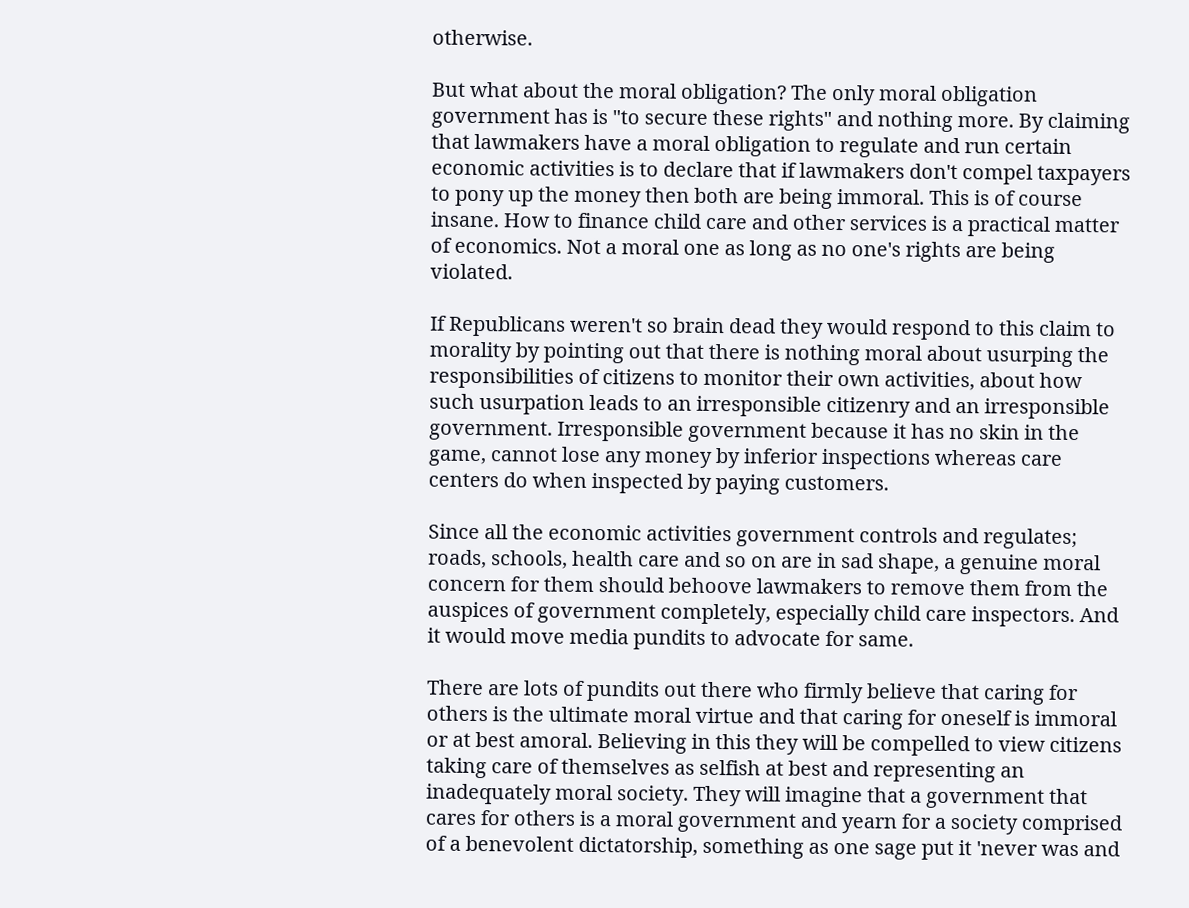otherwise.

But what about the moral obligation? The only moral obligation government has is "to secure these rights" and nothing more. By claiming that lawmakers have a moral obligation to regulate and run certain economic activities is to declare that if lawmakers don't compel taxpayers to pony up the money then both are being immoral. This is of course insane. How to finance child care and other services is a practical matter of economics. Not a moral one as long as no one's rights are being violated.

If Republicans weren't so brain dead they would respond to this claim to morality by pointing out that there is nothing moral about usurping the responsibilities of citizens to monitor their own activities, about how such usurpation leads to an irresponsible citizenry and an irresponsible government. Irresponsible government because it has no skin in the game, cannot lose any money by inferior inspections whereas care centers do when inspected by paying customers.

Since all the economic activities government controls and regulates; roads, schools, health care and so on are in sad shape, a genuine moral concern for them should behoove lawmakers to remove them from the auspices of government completely, especially child care inspectors. And it would move media pundits to advocate for same.

There are lots of pundits out there who firmly believe that caring for others is the ultimate moral virtue and that caring for oneself is immoral or at best amoral. Believing in this they will be compelled to view citizens taking care of themselves as selfish at best and representing an inadequately moral society. They will imagine that a government that cares for others is a moral government and yearn for a society comprised of a benevolent dictatorship, something as one sage put it 'never was and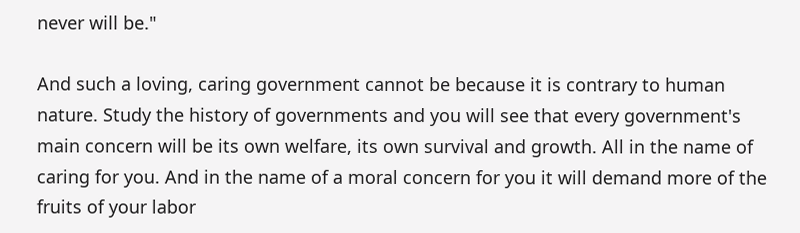never will be."

And such a loving, caring government cannot be because it is contrary to human nature. Study the history of governments and you will see that every government's main concern will be its own welfare, its own survival and growth. All in the name of caring for you. And in the name of a moral concern for you it will demand more of the fruits of your labor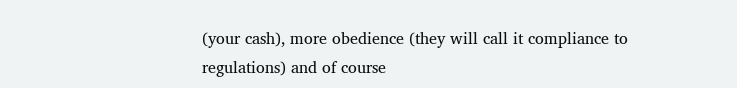(your cash), more obedience (they will call it compliance to regulations) and of course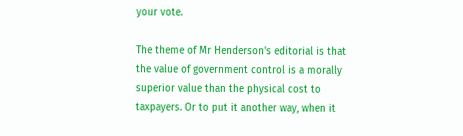your vote.

The theme of Mr Henderson's editorial is that the value of government control is a morally superior value than the physical cost to taxpayers. Or to put it another way, when it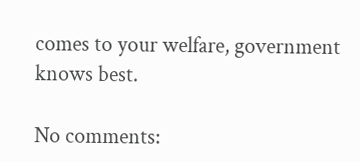comes to your welfare, government knows best.

No comments: